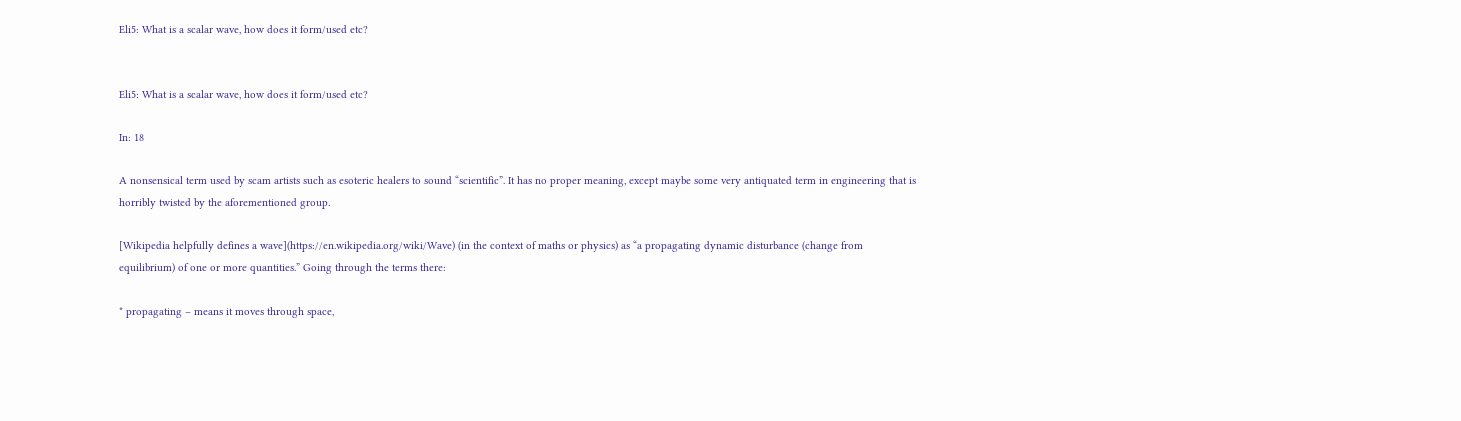Eli5: What is a scalar wave, how does it form/used etc?


Eli5: What is a scalar wave, how does it form/used etc?

In: 18

A nonsensical term used by scam artists such as esoteric healers to sound “scientific”. It has no proper meaning, except maybe some very antiquated term in engineering that is horribly twisted by the aforementioned group.

[Wikipedia helpfully defines a wave](https://en.wikipedia.org/wiki/Wave) (in the context of maths or physics) as “a propagating dynamic disturbance (change from equilibrium) of one or more quantities.” Going through the terms there:

* propagating – means it moves through space,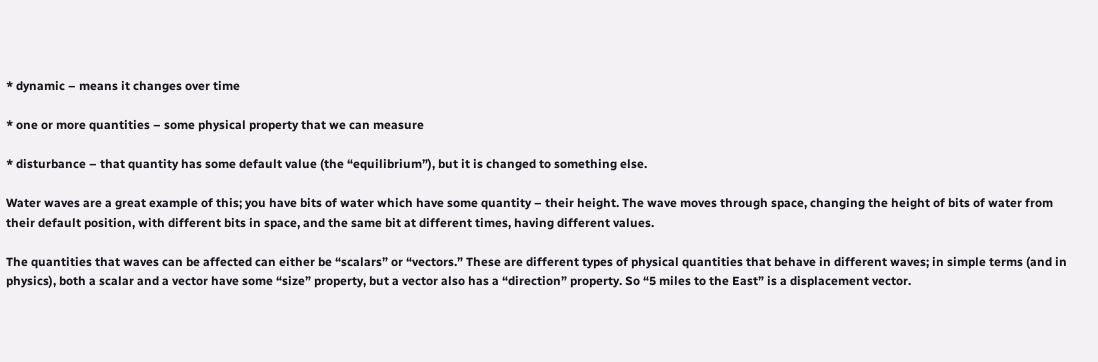* dynamic – means it changes over time

* one or more quantities – some physical property that we can measure

* disturbance – that quantity has some default value (the “equilibrium”), but it is changed to something else.

Water waves are a great example of this; you have bits of water which have some quantity – their height. The wave moves through space, changing the height of bits of water from their default position, with different bits in space, and the same bit at different times, having different values.

The quantities that waves can be affected can either be “scalars” or “vectors.” These are different types of physical quantities that behave in different waves; in simple terms (and in physics), both a scalar and a vector have some “size” property, but a vector also has a “direction” property. So “5 miles to the East” is a displacement vector.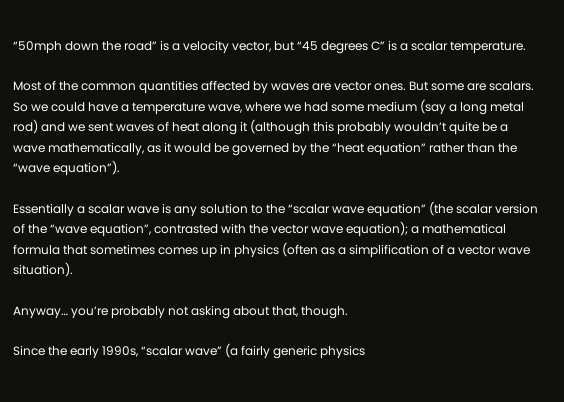“50mph down the road” is a velocity vector, but “45 degrees C” is a scalar temperature.

Most of the common quantities affected by waves are vector ones. But some are scalars. So we could have a temperature wave, where we had some medium (say a long metal rod) and we sent waves of heat along it (although this probably wouldn’t quite be a wave mathematically, as it would be governed by the “heat equation” rather than the “wave equation”).

Essentially a scalar wave is any solution to the “scalar wave equation” (the scalar version of the “wave equation”, contrasted with the vector wave equation); a mathematical formula that sometimes comes up in physics (often as a simplification of a vector wave situation).

Anyway… you’re probably not asking about that, though.

Since the early 1990s, “scalar wave” (a fairly generic physics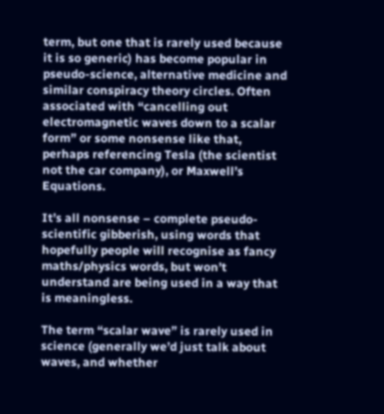term, but one that is rarely used because it is so generic) has become popular in pseudo-science, alternative medicine and similar conspiracy theory circles. Often associated with “cancelling out electromagnetic waves down to a scalar form” or some nonsense like that, perhaps referencing Tesla (the scientist not the car company), or Maxwell’s Equations.

It’s all nonsense – complete pseudo-scientific gibberish, using words that hopefully people will recognise as fancy maths/physics words, but won’t understand are being used in a way that is meaningless.

The term “scalar wave” is rarely used in science (generally we’d just talk about waves, and whether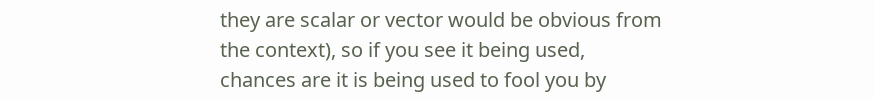they are scalar or vector would be obvious from the context), so if you see it being used, chances are it is being used to fool you by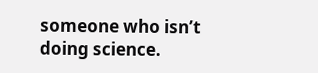someone who isn’t doing science.